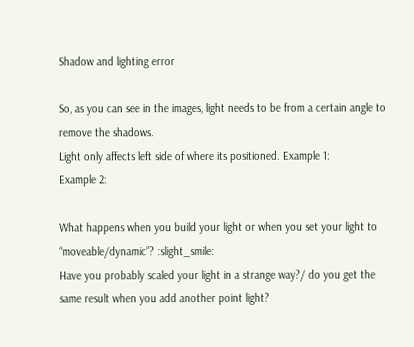Shadow and lighting error

So, as you can see in the images, light needs to be from a certain angle to remove the shadows.
Light only affects left side of where its positioned. Example 1:
Example 2:

What happens when you build your light or when you set your light to “moveable/dynamic”? :slight_smile:
Have you probably scaled your light in a strange way?/ do you get the same result when you add another point light?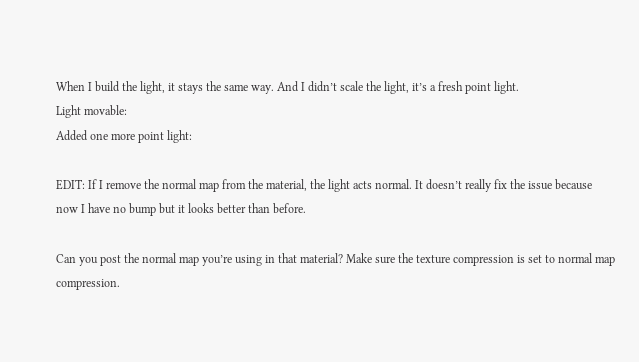When I build the light, it stays the same way. And I didn’t scale the light, it’s a fresh point light.
Light movable:
Added one more point light:

EDIT: If I remove the normal map from the material, the light acts normal. It doesn’t really fix the issue because now I have no bump but it looks better than before.

Can you post the normal map you’re using in that material? Make sure the texture compression is set to normal map compression.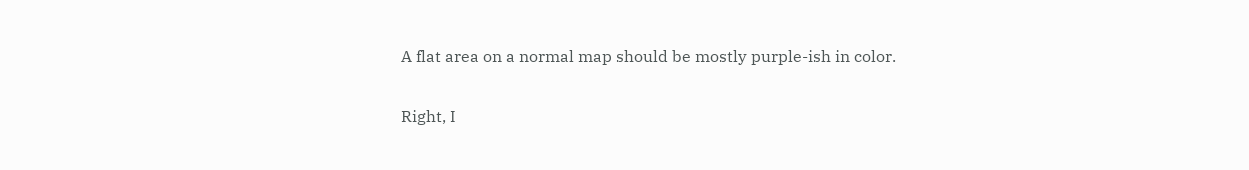A flat area on a normal map should be mostly purple-ish in color.

Right, I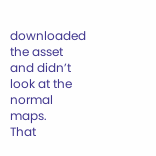downloaded the asset and didn’t look at the normal maps.
That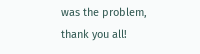was the problem, thank you all!